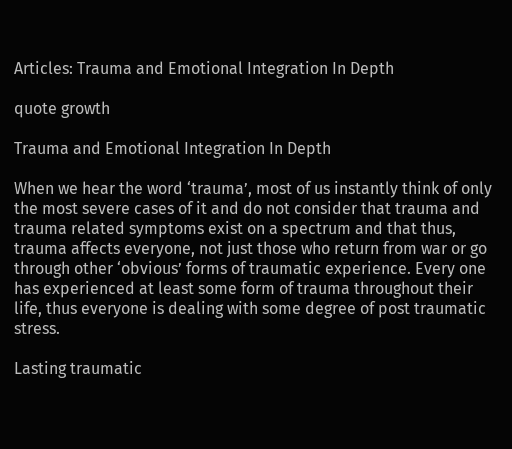Articles: Trauma and Emotional Integration In Depth

quote growth

Trauma and Emotional Integration In Depth

When we hear the word ‘trauma’, most of us instantly think of only the most severe cases of it and do not consider that trauma and trauma related symptoms exist on a spectrum and that thus, trauma affects everyone, not just those who return from war or go through other ‘obvious’ forms of traumatic experience. Every one has experienced at least some form of trauma throughout their life, thus everyone is dealing with some degree of post traumatic stress.

Lasting traumatic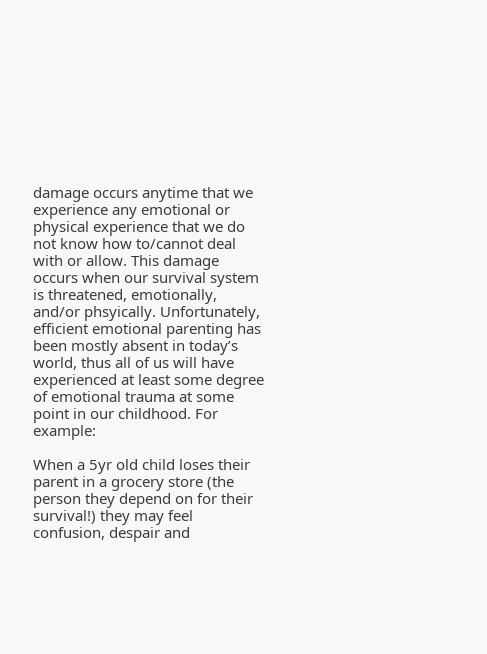damage occurs anytime that we experience any emotional or physical experience that we do not know how to/cannot deal with or allow. This damage occurs when our survival system is threatened, emotionally, and/or phsyically. Unfortunately, efficient emotional parenting has been mostly absent in today’s world, thus all of us will have experienced at least some degree of emotional trauma at some point in our childhood. For example:

When a 5yr old child loses their parent in a grocery store (the person they depend on for their survival!) they may feel confusion, despair and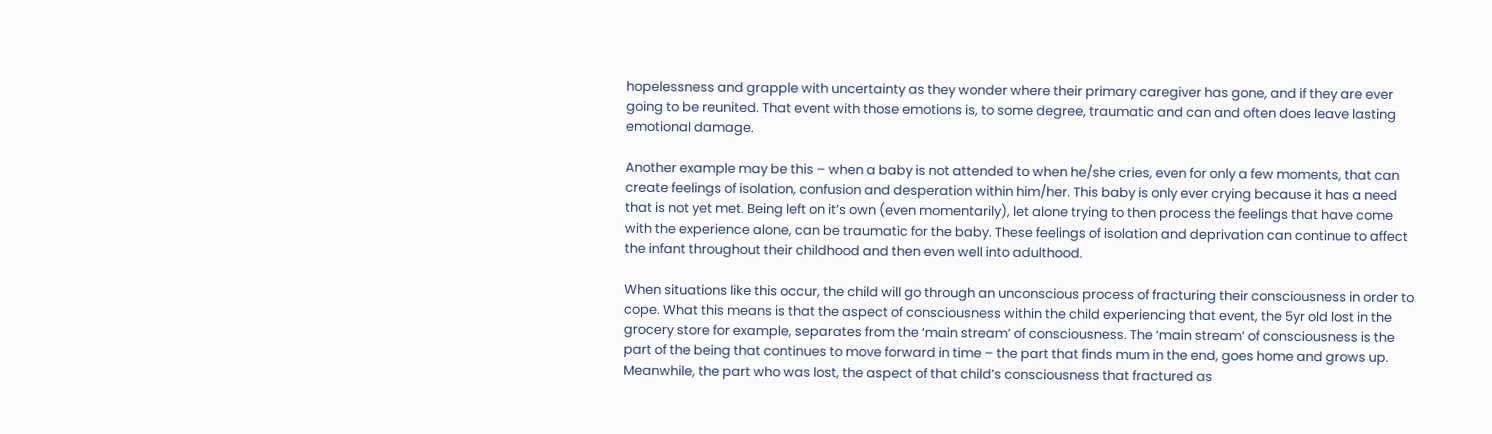hopelessness and grapple with uncertainty as they wonder where their primary caregiver has gone, and if they are ever going to be reunited. That event with those emotions is, to some degree, traumatic and can and often does leave lasting emotional damage.

Another example may be this – when a baby is not attended to when he/she cries, even for only a few moments, that can create feelings of isolation, confusion and desperation within him/her. This baby is only ever crying because it has a need that is not yet met. Being left on it’s own (even momentarily), let alone trying to then process the feelings that have come with the experience alone, can be traumatic for the baby. These feelings of isolation and deprivation can continue to affect the infant throughout their childhood and then even well into adulthood.

When situations like this occur, the child will go through an unconscious process of fracturing their consciousness in order to cope. What this means is that the aspect of consciousness within the child experiencing that event, the 5yr old lost in the grocery store for example, separates from the ‘main stream’ of consciousness. The ‘main stream’ of consciousness is the part of the being that continues to move forward in time – the part that finds mum in the end, goes home and grows up. Meanwhile, the part who was lost, the aspect of that child’s consciousness that fractured as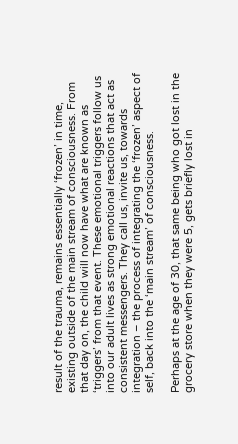result of the trauma, remains essentially ‘frozen’ in time, existing outside of the main stream of consciousness. From that day on, the child will now have what are known as ‘triggers’ from that event. These emotional triggers follow us into our adult lives as strong emotional reactions that act as consistent messengers. They call us, invite us, towards integration – the process of integrating the ‘frozen’ aspect of self, back into the ‘main stream’ of consciousness.

Perhaps at the age of 30, that same being who got lost in the grocery store when they were 5, gets briefly lost in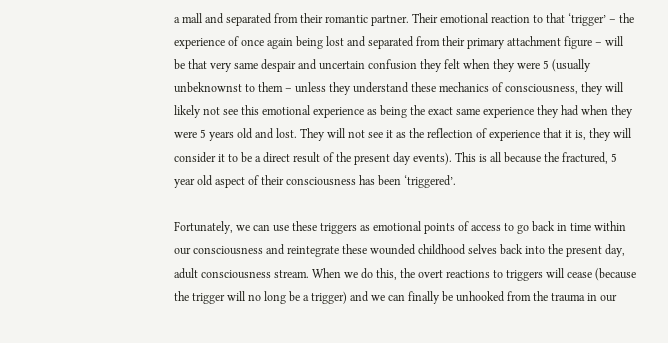a mall and separated from their romantic partner. Their emotional reaction to that ‘trigger’ – the experience of once again being lost and separated from their primary attachment figure – will be that very same despair and uncertain confusion they felt when they were 5 (usually unbeknownst to them – unless they understand these mechanics of consciousness, they will likely not see this emotional experience as being the exact same experience they had when they were 5 years old and lost. They will not see it as the reflection of experience that it is, they will consider it to be a direct result of the present day events). This is all because the fractured, 5 year old aspect of their consciousness has been ‘triggered’.

Fortunately, we can use these triggers as emotional points of access to go back in time within our consciousness and reintegrate these wounded childhood selves back into the present day, adult consciousness stream. When we do this, the overt reactions to triggers will cease (because the trigger will no long be a trigger) and we can finally be unhooked from the trauma in our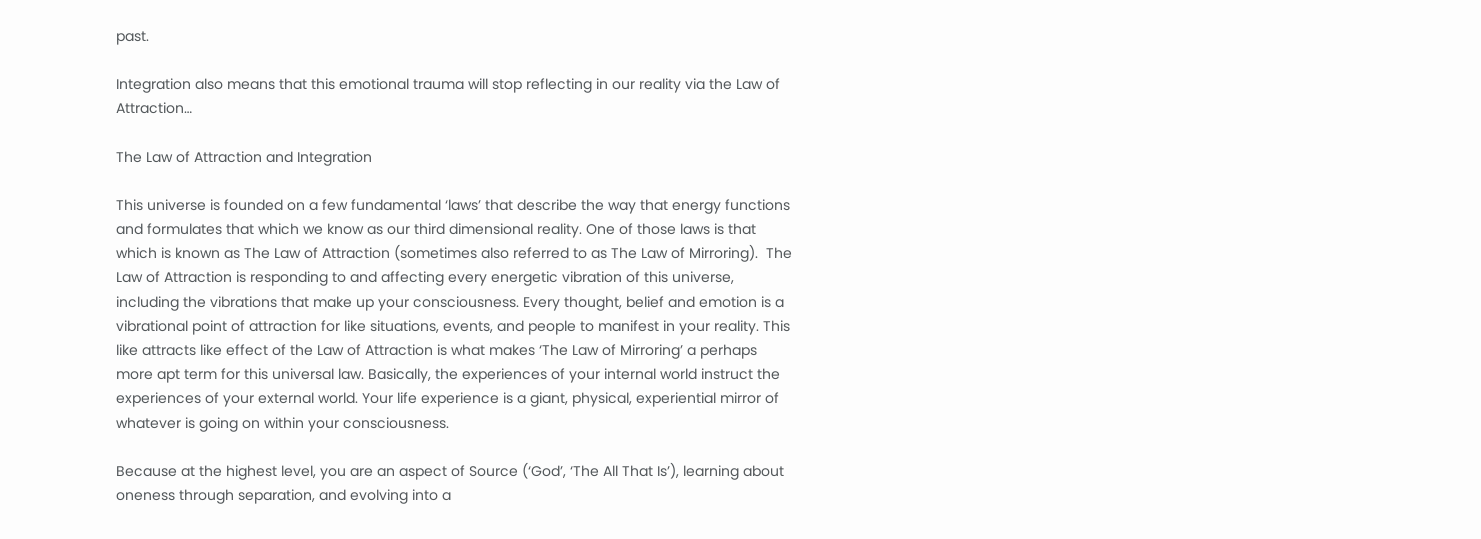past.

Integration also means that this emotional trauma will stop reflecting in our reality via the Law of Attraction…

The Law of Attraction and Integration

This universe is founded on a few fundamental ‘laws’ that describe the way that energy functions and formulates that which we know as our third dimensional reality. One of those laws is that which is known as The Law of Attraction (sometimes also referred to as The Law of Mirroring).  The Law of Attraction is responding to and affecting every energetic vibration of this universe, including the vibrations that make up your consciousness. Every thought, belief and emotion is a vibrational point of attraction for like situations, events, and people to manifest in your reality. This like attracts like effect of the Law of Attraction is what makes ‘The Law of Mirroring’ a perhaps more apt term for this universal law. Basically, the experiences of your internal world instruct the experiences of your external world. Your life experience is a giant, physical, experiential mirror of whatever is going on within your consciousness.

Because at the highest level, you are an aspect of Source (‘God’, ‘The All That Is’), learning about oneness through separation, and evolving into a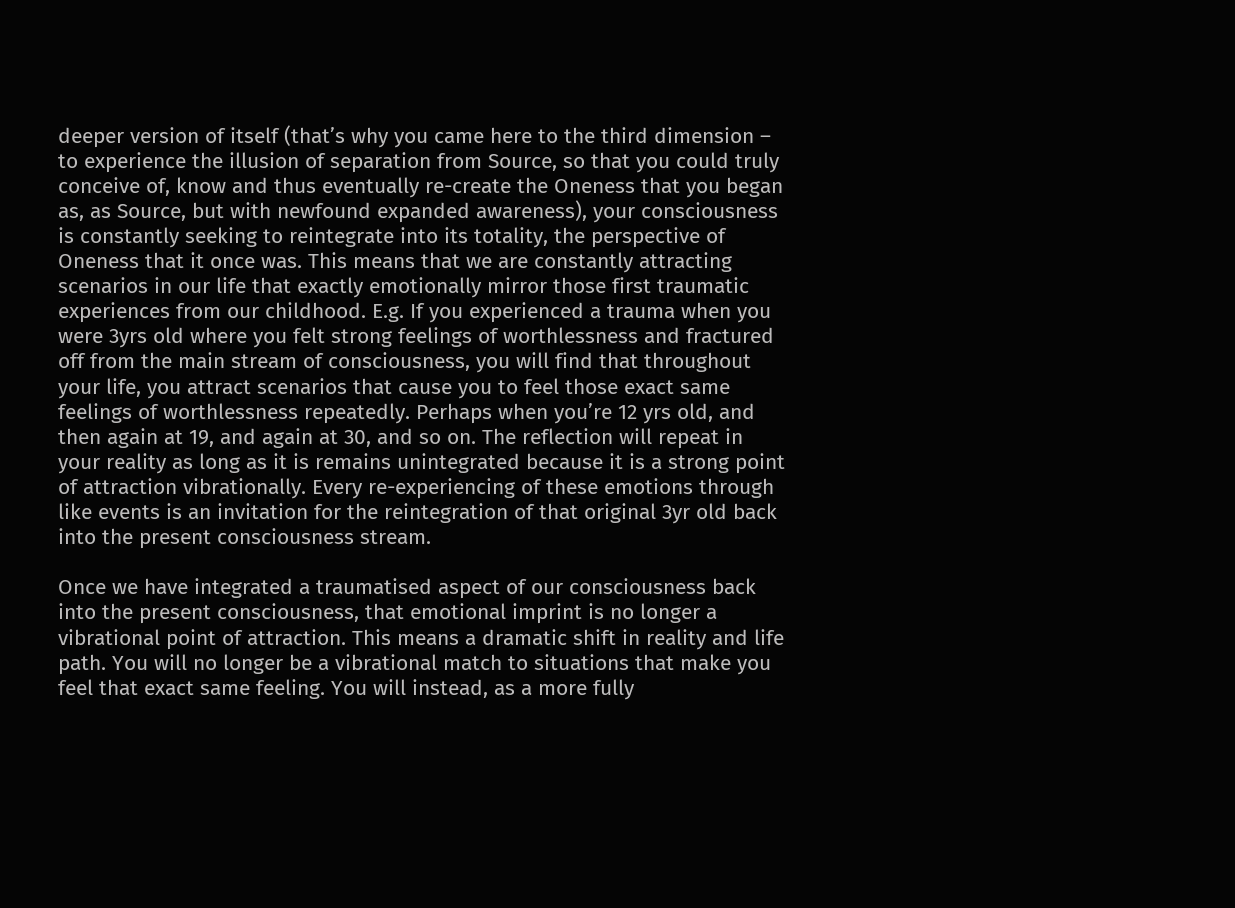deeper version of itself (that’s why you came here to the third dimension – to experience the illusion of separation from Source, so that you could truly conceive of, know and thus eventually re-create the Oneness that you began as, as Source, but with newfound expanded awareness), your consciousness is constantly seeking to reintegrate into its totality, the perspective of Oneness that it once was. This means that we are constantly attracting scenarios in our life that exactly emotionally mirror those first traumatic experiences from our childhood. E.g. If you experienced a trauma when you were 3yrs old where you felt strong feelings of worthlessness and fractured off from the main stream of consciousness, you will find that throughout your life, you attract scenarios that cause you to feel those exact same feelings of worthlessness repeatedly. Perhaps when you’re 12 yrs old, and then again at 19, and again at 30, and so on. The reflection will repeat in your reality as long as it is remains unintegrated because it is a strong point of attraction vibrationally. Every re-experiencing of these emotions through like events is an invitation for the reintegration of that original 3yr old back into the present consciousness stream.

Once we have integrated a traumatised aspect of our consciousness back into the present consciousness, that emotional imprint is no longer a vibrational point of attraction. This means a dramatic shift in reality and life path. You will no longer be a vibrational match to situations that make you feel that exact same feeling. You will instead, as a more fully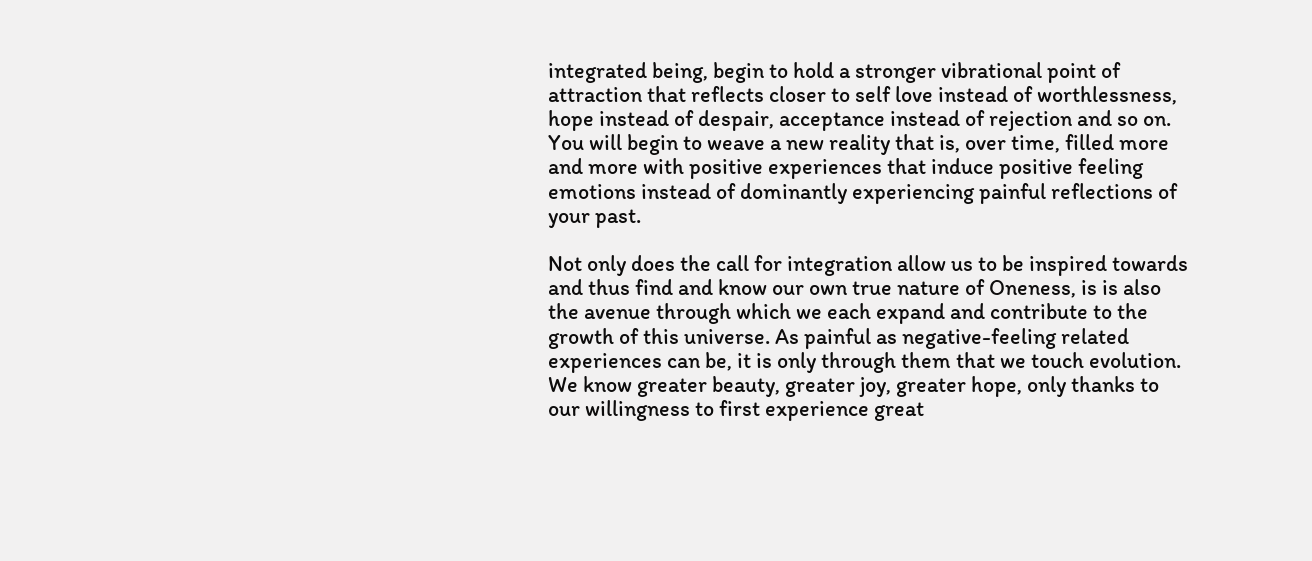integrated being, begin to hold a stronger vibrational point of attraction that reflects closer to self love instead of worthlessness, hope instead of despair, acceptance instead of rejection and so on. You will begin to weave a new reality that is, over time, filled more and more with positive experiences that induce positive feeling emotions instead of dominantly experiencing painful reflections of your past.

Not only does the call for integration allow us to be inspired towards and thus find and know our own true nature of Oneness, is is also the avenue through which we each expand and contribute to the growth of this universe. As painful as negative-feeling related experiences can be, it is only through them that we touch evolution. We know greater beauty, greater joy, greater hope, only thanks to our willingness to first experience great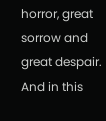horror, great sorrow and great despair. And in this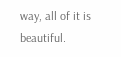way, all of it is beautiful.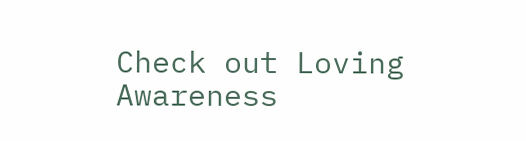Check out Loving Awareness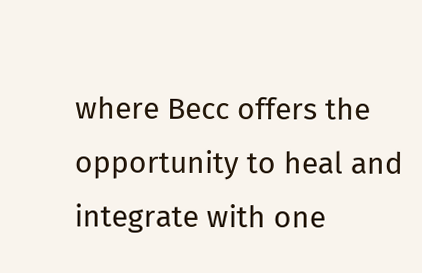where Becc offers the opportunity to heal and integrate with one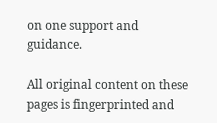on one support and guidance.

All original content on these pages is fingerprinted and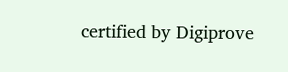certified by Digiprove